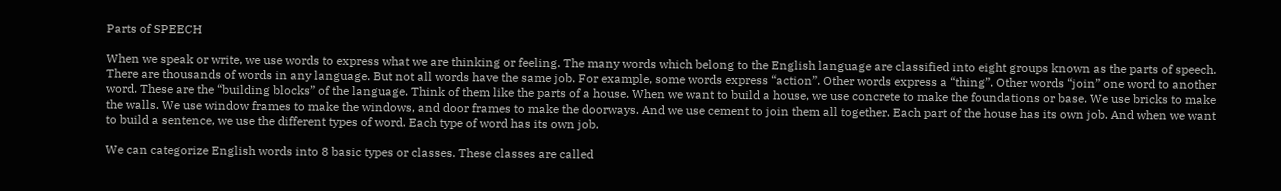Parts of SPEECH

When we speak or write, we use words to express what we are thinking or feeling. The many words which belong to the English language are classified into eight groups known as the parts of speech. There are thousands of words in any language. But not all words have the same job. For example, some words express “action”. Other words express a “thing”. Other words “join” one word to another word. These are the “building blocks” of the language. Think of them like the parts of a house. When we want to build a house, we use concrete to make the foundations or base. We use bricks to make the walls. We use window frames to make the windows, and door frames to make the doorways. And we use cement to join them all together. Each part of the house has its own job. And when we want to build a sentence, we use the different types of word. Each type of word has its own job.

We can categorize English words into 8 basic types or classes. These classes are called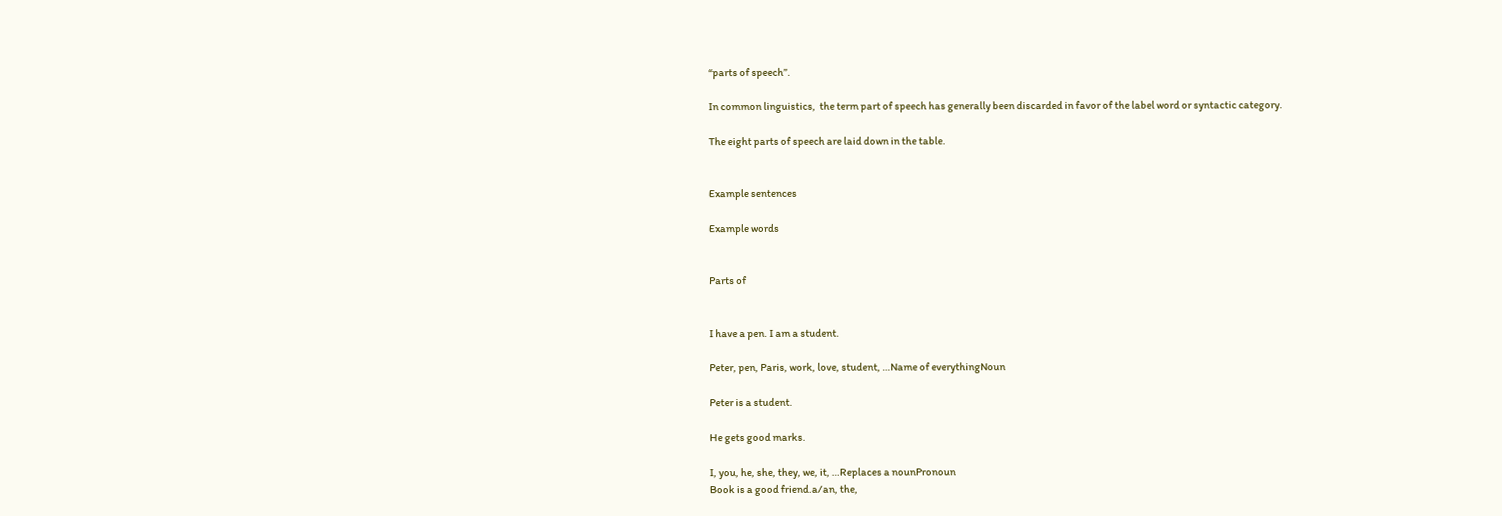“parts of speech”.

In common linguistics,  the term part of speech has generally been discarded in favor of the label word or syntactic category.

The eight parts of speech are laid down in the table.


Example sentences

Example words


Parts of


I have a pen. I am a student.

Peter, pen, Paris, work, love, student, …Name of everythingNoun

Peter is a student.

He gets good marks.

I, you, he, she, they, we, it, …Replaces a nounPronoun
Book is a good friend.a/an, the,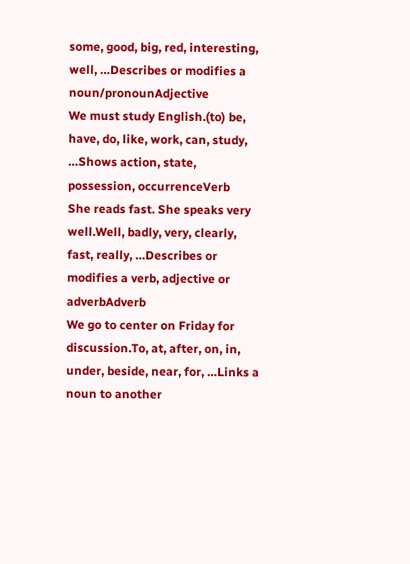some, good, big, red, interesting, well, …Describes or modifies a noun/pronounAdjective
We must study English.(to) be, have, do, like, work, can, study, …Shows action, state, possession, occurrenceVerb
She reads fast. She speaks very well.Well, badly, very, clearly, fast, really, …Describes or modifies a verb, adjective or adverbAdverb
We go to center on Friday for discussion.To, at, after, on, in, under, beside, near, for, …Links a noun to another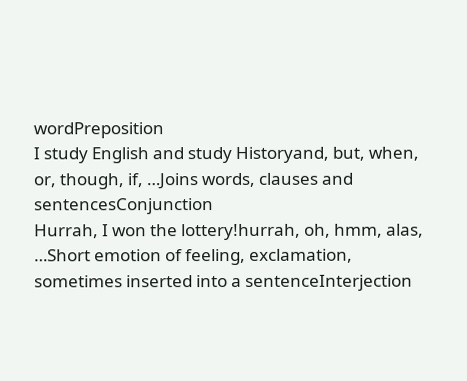wordPreposition
I study English and study Historyand, but, when, or, though, if, …Joins words, clauses and sentencesConjunction
Hurrah, I won the lottery!hurrah, oh, hmm, alas, …Short emotion of feeling, exclamation, sometimes inserted into a sentenceInterjection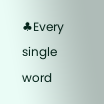♣Every single word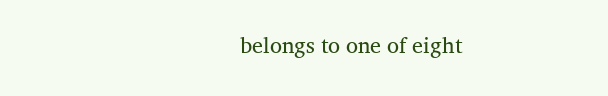belongs to one of eight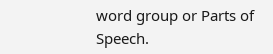word group or Parts of Speech.